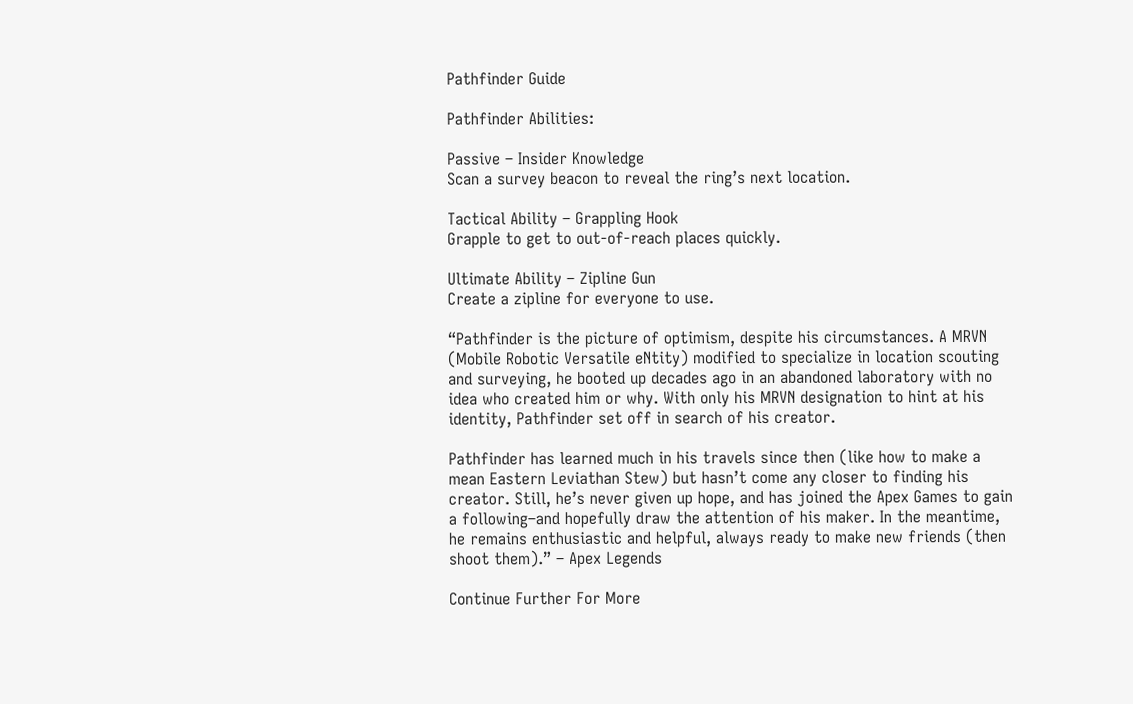Pathfinder Guide

Pathfinder Abilities:

Passive – Insider Knowledge
Scan a survey beacon to reveal the ring’s next location.

Tactical Ability – Grappling Hook
Grapple to get to out-of-reach places quickly.

Ultimate Ability – Zipline Gun
Create a zipline for everyone to use.

“Pathfinder is the picture of optimism, despite his circumstances. A MRVN (Mobile Robotic Versatile eNtity) modified to specialize in location scouting and surveying, he booted up decades ago in an abandoned laboratory with no idea who created him or why. With only his MRVN designation to hint at his identity, Pathfinder set off in search of his creator.

Pathfinder has learned much in his travels since then (like how to make a mean Eastern Leviathan Stew) but hasn’t come any closer to finding his creator. Still, he’s never given up hope, and has joined the Apex Games to gain a following–and hopefully draw the attention of his maker. In the meantime, he remains enthusiastic and helpful, always ready to make new friends (then shoot them).” – Apex Legends

Continue Further For More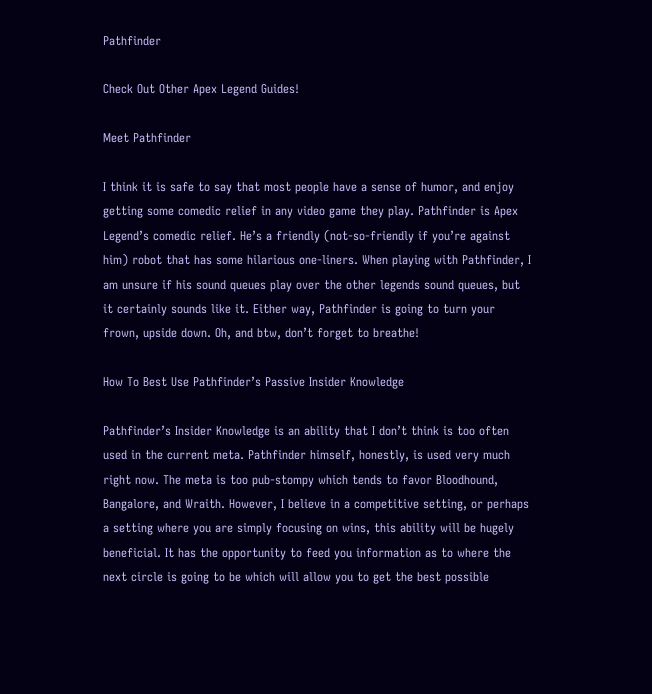Pathfinder

Check Out Other Apex Legend Guides!

Meet Pathfinder

I think it is safe to say that most people have a sense of humor, and enjoy getting some comedic relief in any video game they play. Pathfinder is Apex Legend’s comedic relief. He’s a friendly (not-so-friendly if you’re against him) robot that has some hilarious one-liners. When playing with Pathfinder, I am unsure if his sound queues play over the other legends sound queues, but it certainly sounds like it. Either way, Pathfinder is going to turn your frown, upside down. Oh, and btw, don’t forget to breathe!

How To Best Use Pathfinder’s Passive Insider Knowledge

Pathfinder’s Insider Knowledge is an ability that I don’t think is too often used in the current meta. Pathfinder himself, honestly, is used very much right now. The meta is too pub-stompy which tends to favor Bloodhound, Bangalore, and Wraith. However, I believe in a competitive setting, or perhaps a setting where you are simply focusing on wins, this ability will be hugely beneficial. It has the opportunity to feed you information as to where the next circle is going to be which will allow you to get the best possible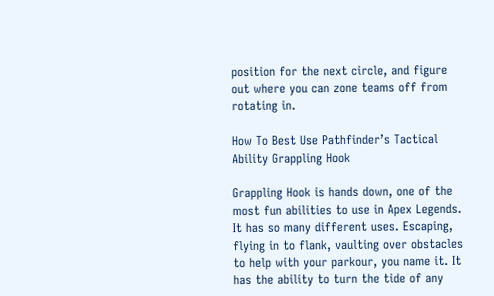position for the next circle, and figure out where you can zone teams off from rotating in.

How To Best Use Pathfinder’s Tactical Ability Grappling Hook

Grappling Hook is hands down, one of the most fun abilities to use in Apex Legends. It has so many different uses. Escaping, flying in to flank, vaulting over obstacles to help with your parkour, you name it. It has the ability to turn the tide of any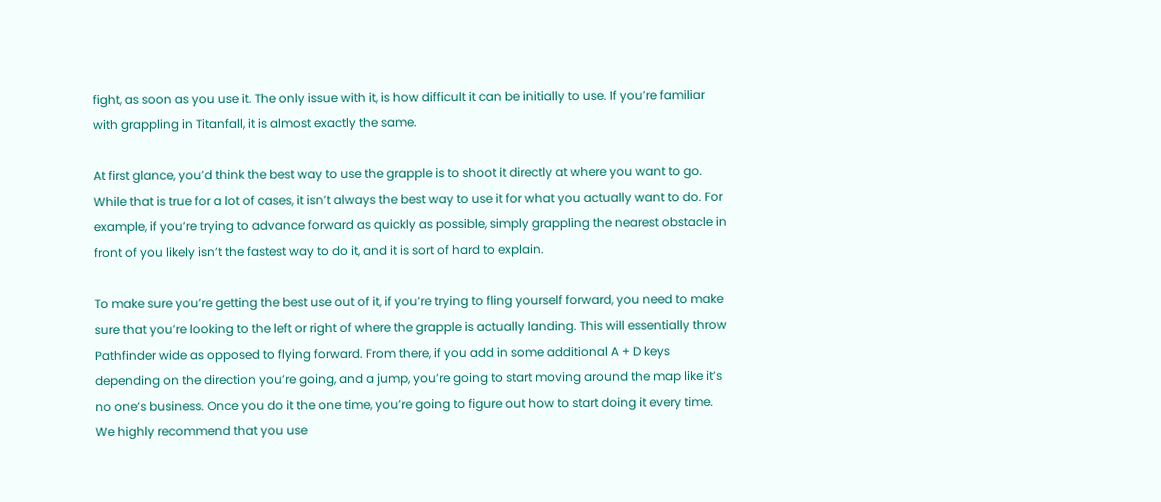fight, as soon as you use it. The only issue with it, is how difficult it can be initially to use. If you’re familiar with grappling in Titanfall, it is almost exactly the same.

At first glance, you’d think the best way to use the grapple is to shoot it directly at where you want to go. While that is true for a lot of cases, it isn’t always the best way to use it for what you actually want to do. For example, if you’re trying to advance forward as quickly as possible, simply grappling the nearest obstacle in front of you likely isn’t the fastest way to do it, and it is sort of hard to explain.

To make sure you’re getting the best use out of it, if you’re trying to fling yourself forward, you need to make sure that you’re looking to the left or right of where the grapple is actually landing. This will essentially throw Pathfinder wide as opposed to flying forward. From there, if you add in some additional A + D keys depending on the direction you’re going, and a jump, you’re going to start moving around the map like it’s no one’s business. Once you do it the one time, you’re going to figure out how to start doing it every time. We highly recommend that you use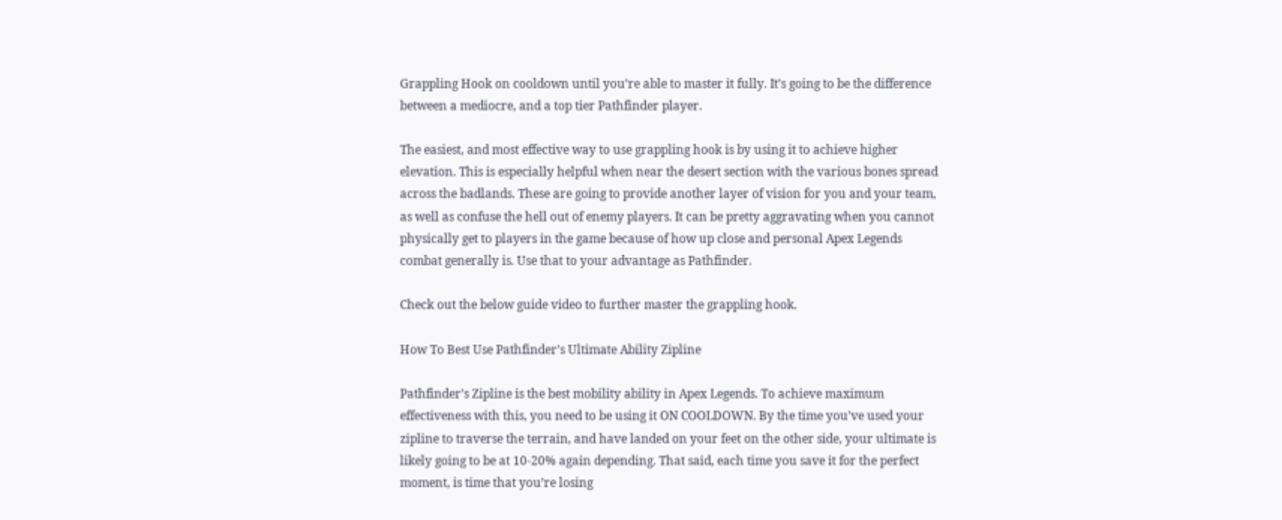Grappling Hook on cooldown until you’re able to master it fully. It’s going to be the difference between a mediocre, and a top tier Pathfinder player.

The easiest, and most effective way to use grappling hook is by using it to achieve higher elevation. This is especially helpful when near the desert section with the various bones spread across the badlands. These are going to provide another layer of vision for you and your team, as well as confuse the hell out of enemy players. It can be pretty aggravating when you cannot physically get to players in the game because of how up close and personal Apex Legends combat generally is. Use that to your advantage as Pathfinder.

Check out the below guide video to further master the grappling hook.

How To Best Use Pathfinder’s Ultimate Ability Zipline

Pathfinder’s Zipline is the best mobility ability in Apex Legends. To achieve maximum effectiveness with this, you need to be using it ON COOLDOWN. By the time you’ve used your zipline to traverse the terrain, and have landed on your feet on the other side, your ultimate is likely going to be at 10-20% again depending. That said, each time you save it for the perfect moment, is time that you’re losing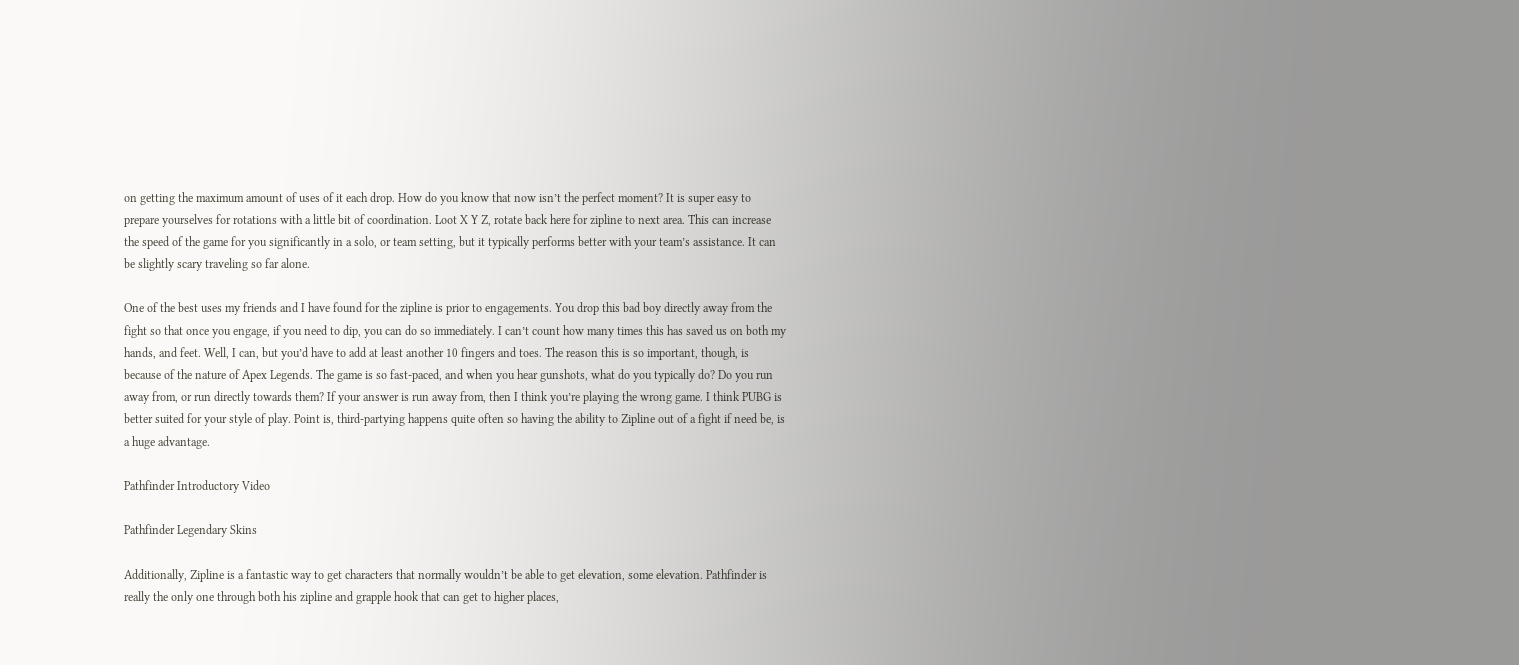on getting the maximum amount of uses of it each drop. How do you know that now isn’t the perfect moment? It is super easy to prepare yourselves for rotations with a little bit of coordination. Loot X Y Z, rotate back here for zipline to next area. This can increase the speed of the game for you significantly in a solo, or team setting, but it typically performs better with your team’s assistance. It can be slightly scary traveling so far alone.

One of the best uses my friends and I have found for the zipline is prior to engagements. You drop this bad boy directly away from the fight so that once you engage, if you need to dip, you can do so immediately. I can’t count how many times this has saved us on both my hands, and feet. Well, I can, but you’d have to add at least another 10 fingers and toes. The reason this is so important, though, is because of the nature of Apex Legends. The game is so fast-paced, and when you hear gunshots, what do you typically do? Do you run away from, or run directly towards them? If your answer is run away from, then I think you’re playing the wrong game. I think PUBG is better suited for your style of play. Point is, third-partying happens quite often so having the ability to Zipline out of a fight if need be, is a huge advantage.

Pathfinder Introductory Video

Pathfinder Legendary Skins

Additionally, Zipline is a fantastic way to get characters that normally wouldn’t be able to get elevation, some elevation. Pathfinder is really the only one through both his zipline and grapple hook that can get to higher places,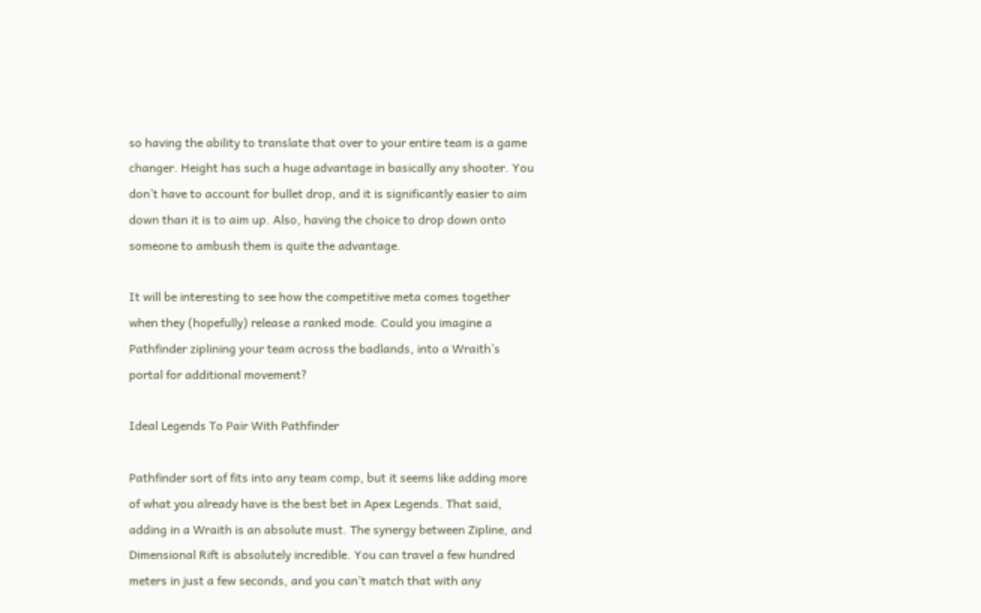so having the ability to translate that over to your entire team is a game changer. Height has such a huge advantage in basically any shooter. You don’t have to account for bullet drop, and it is significantly easier to aim down than it is to aim up. Also, having the choice to drop down onto someone to ambush them is quite the advantage.

It will be interesting to see how the competitive meta comes together when they (hopefully) release a ranked mode. Could you imagine a Pathfinder ziplining your team across the badlands, into a Wraith’s portal for additional movement?

Ideal Legends To Pair With Pathfinder

Pathfinder sort of fits into any team comp, but it seems like adding more of what you already have is the best bet in Apex Legends. That said, adding in a Wraith is an absolute must. The synergy between Zipline, and Dimensional Rift is absolutely incredible. You can travel a few hundred meters in just a few seconds, and you can’t match that with any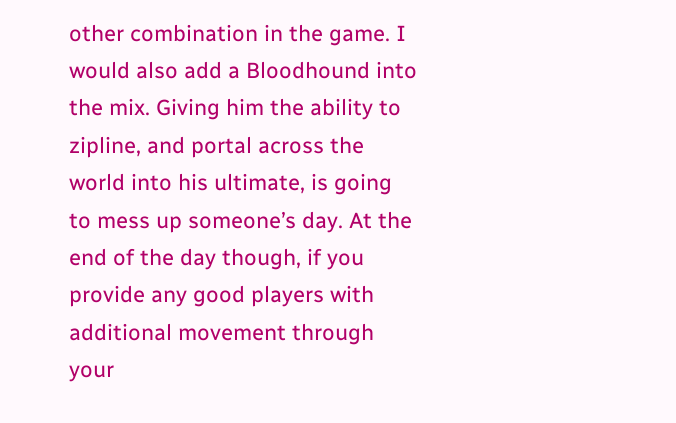other combination in the game. I would also add a Bloodhound into the mix. Giving him the ability to zipline, and portal across the world into his ultimate, is going to mess up someone’s day. At the end of the day though, if you provide any good players with additional movement through your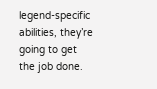legend-specific abilities, they’re going to get the job done.